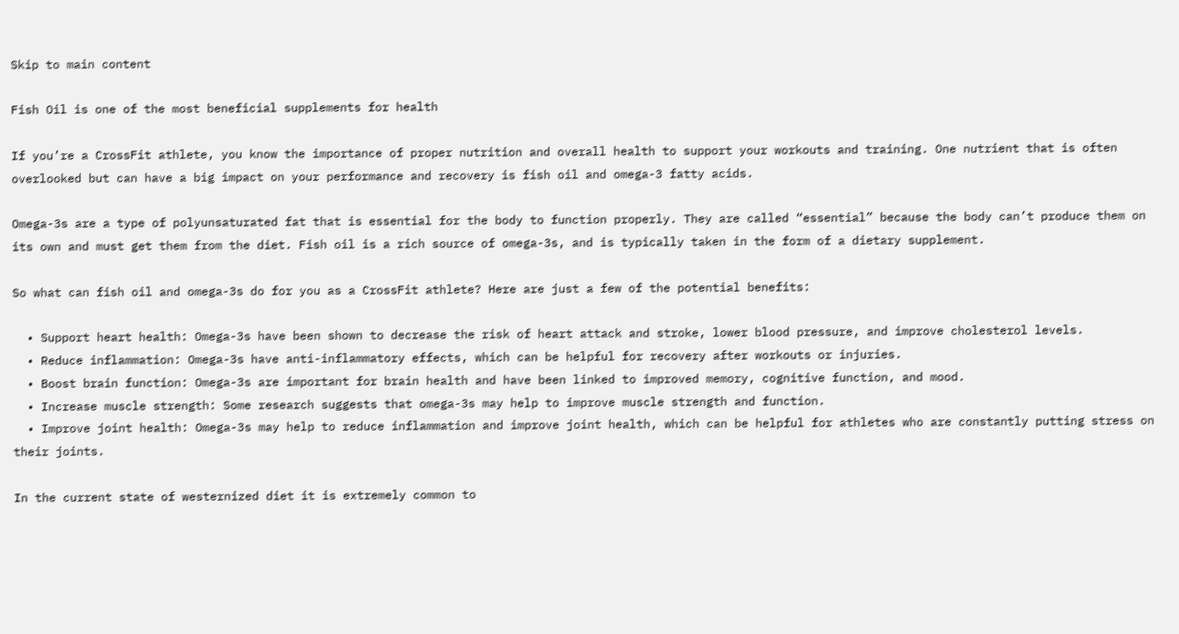Skip to main content

Fish Oil is one of the most beneficial supplements for health

If you’re a CrossFit athlete, you know the importance of proper nutrition and overall health to support your workouts and training. One nutrient that is often overlooked but can have a big impact on your performance and recovery is fish oil and omega-3 fatty acids.

Omega-3s are a type of polyunsaturated fat that is essential for the body to function properly. They are called “essential” because the body can’t produce them on its own and must get them from the diet. Fish oil is a rich source of omega-3s, and is typically taken in the form of a dietary supplement.

So what can fish oil and omega-3s do for you as a CrossFit athlete? Here are just a few of the potential benefits:

  • Support heart health: Omega-3s have been shown to decrease the risk of heart attack and stroke, lower blood pressure, and improve cholesterol levels.
  • Reduce inflammation: Omega-3s have anti-inflammatory effects, which can be helpful for recovery after workouts or injuries.
  • Boost brain function: Omega-3s are important for brain health and have been linked to improved memory, cognitive function, and mood.
  • Increase muscle strength: Some research suggests that omega-3s may help to improve muscle strength and function.
  • Improve joint health: Omega-3s may help to reduce inflammation and improve joint health, which can be helpful for athletes who are constantly putting stress on their joints.

In the current state of westernized diet it is extremely common to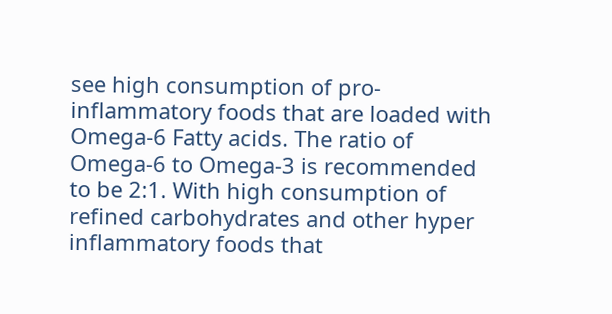see high consumption of pro-inflammatory foods that are loaded with Omega-6 Fatty acids. The ratio of Omega-6 to Omega-3 is recommended to be 2:1. With high consumption of refined carbohydrates and other hyper inflammatory foods that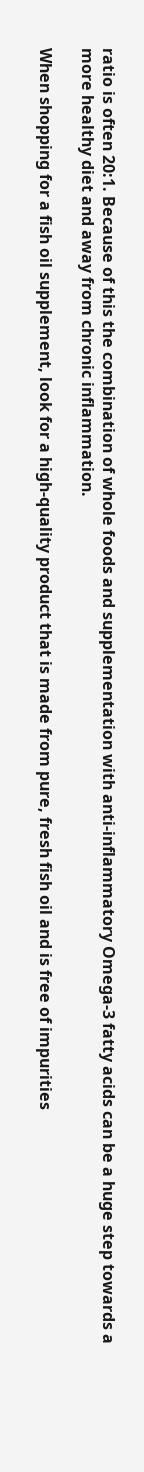ratio is often 20:1. Because of this the combination of whole foods and supplementation with anti-inflammatory Omega-3 fatty acids can be a huge step towards a more healthy diet and away from chronic inflammation.

When shopping for a fish oil supplement, look for a high-quality product that is made from pure, fresh fish oil and is free of impurities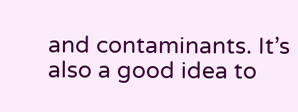and contaminants. It’s also a good idea to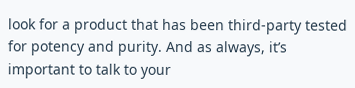look for a product that has been third-party tested for potency and purity. And as always, it’s important to talk to your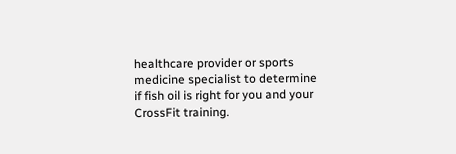healthcare provider or sports medicine specialist to determine if fish oil is right for you and your CrossFit training.